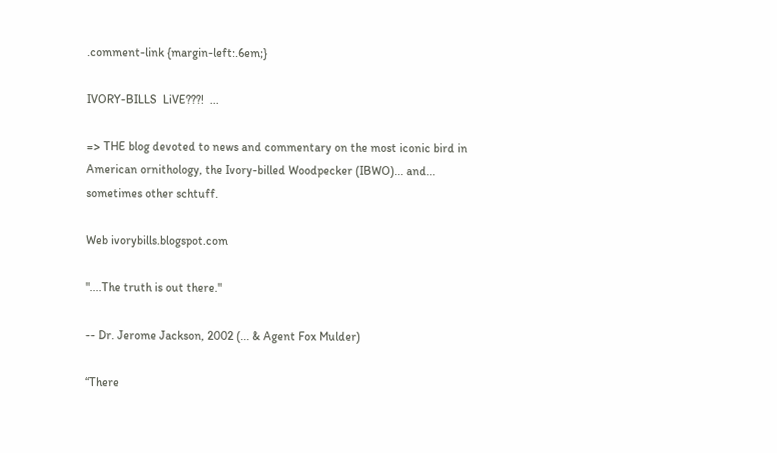.comment-link {margin-left:.6em;}

IVORY-BILLS  LiVE???!  ...

=> THE blog devoted to news and commentary on the most iconic bird in American ornithology, the Ivory-billed Woodpecker (IBWO)... and... sometimes other schtuff.

Web ivorybills.blogspot.com

"....The truth is out there."

-- Dr. Jerome Jackson, 2002 (... & Agent Fox Mulder)

“There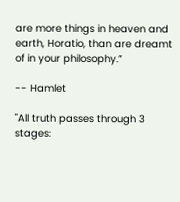are more things in heaven and earth, Horatio, than are dreamt of in your philosophy.”

-- Hamlet

"All truth passes through 3 stages: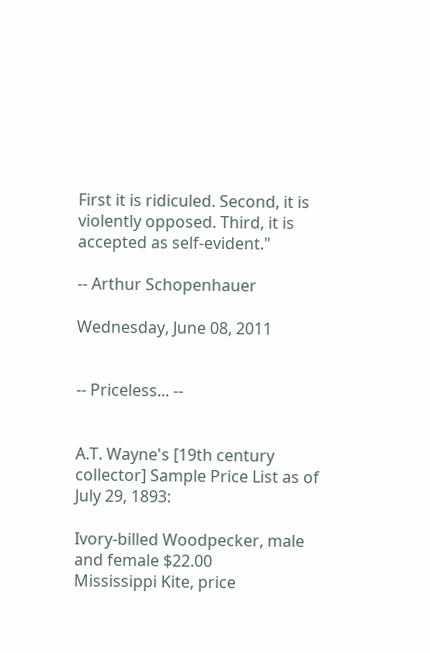First it is ridiculed. Second, it is violently opposed. Third, it is accepted as self-evident."

-- Arthur Schopenhauer

Wednesday, June 08, 2011


-- Priceless... --


A.T. Wayne's [19th century collector] Sample Price List as of July 29, 1893:

Ivory-billed Woodpecker, male and female $22.00
Mississippi Kite, price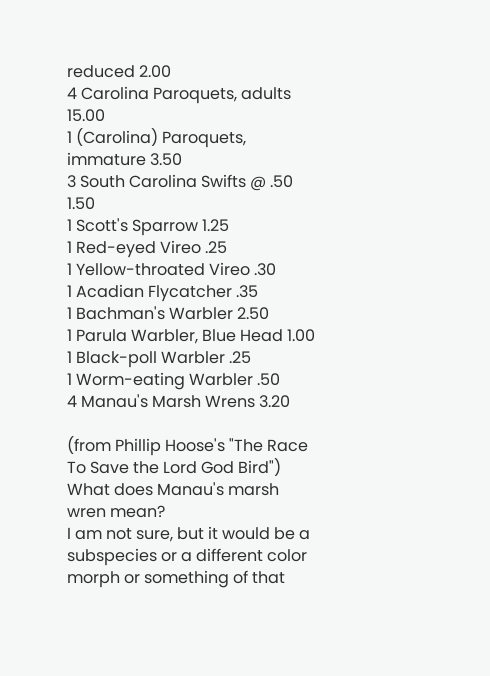reduced 2.00
4 Carolina Paroquets, adults 15.00
1 (Carolina) Paroquets, immature 3.50
3 South Carolina Swifts @ .50 1.50
1 Scott's Sparrow 1.25
1 Red-eyed Vireo .25
1 Yellow-throated Vireo .30
1 Acadian Flycatcher .35
1 Bachman's Warbler 2.50
1 Parula Warbler, Blue Head 1.00
1 Black-poll Warbler .25
1 Worm-eating Warbler .50
4 Manau's Marsh Wrens 3.20

(from Phillip Hoose's "The Race To Save the Lord God Bird")
What does Manau's marsh wren mean?
I am not sure, but it would be a subspecies or a different color morph or something of that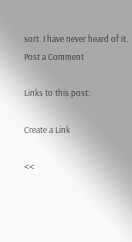sort. I have never heard of it.
Post a Comment

Links to this post:

Create a Link

<<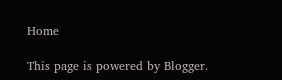Home

This page is powered by Blogger.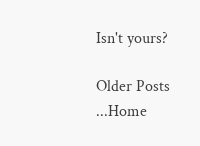Isn't yours?

Older Posts ...Home